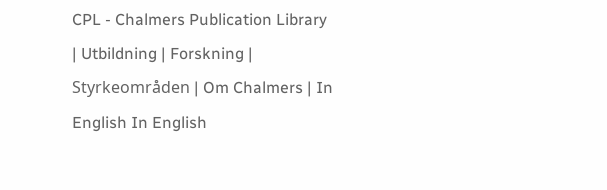CPL - Chalmers Publication Library
| Utbildning | Forskning | Styrkeområden | Om Chalmers | In English In English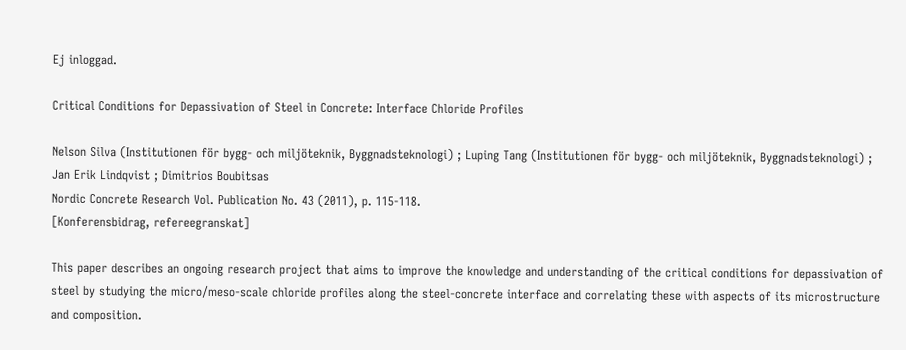Ej inloggad.

Critical Conditions for Depassivation of Steel in Concrete: Interface Chloride Profiles

Nelson Silva (Institutionen för bygg- och miljöteknik, Byggnadsteknologi) ; Luping Tang (Institutionen för bygg- och miljöteknik, Byggnadsteknologi) ; Jan Erik Lindqvist ; Dimitrios Boubitsas
Nordic Concrete Research Vol. Publication No. 43 (2011), p. 115-118.
[Konferensbidrag, refereegranskat]

This paper describes an ongoing research project that aims to improve the knowledge and understanding of the critical conditions for depassivation of steel by studying the micro/meso-scale chloride profiles along the steel-concrete interface and correlating these with aspects of its microstructure and composition.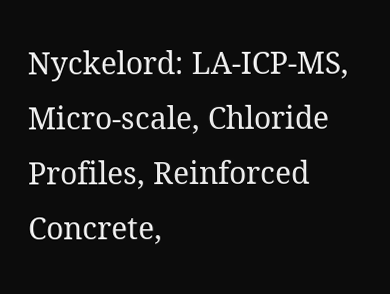Nyckelord: LA-ICP-MS, Micro-scale, Chloride Profiles, Reinforced Concrete,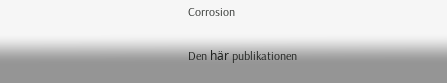Corrosion

Den här publikationen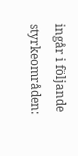ingår i följande styrkeområden: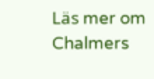Läs mer om Chalmers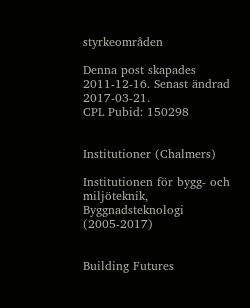styrkeområden

Denna post skapades 2011-12-16. Senast ändrad 2017-03-21.
CPL Pubid: 150298


Institutioner (Chalmers)

Institutionen för bygg- och miljöteknik, Byggnadsteknologi (2005-2017)


Building Futures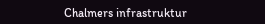Chalmers infrastruktur